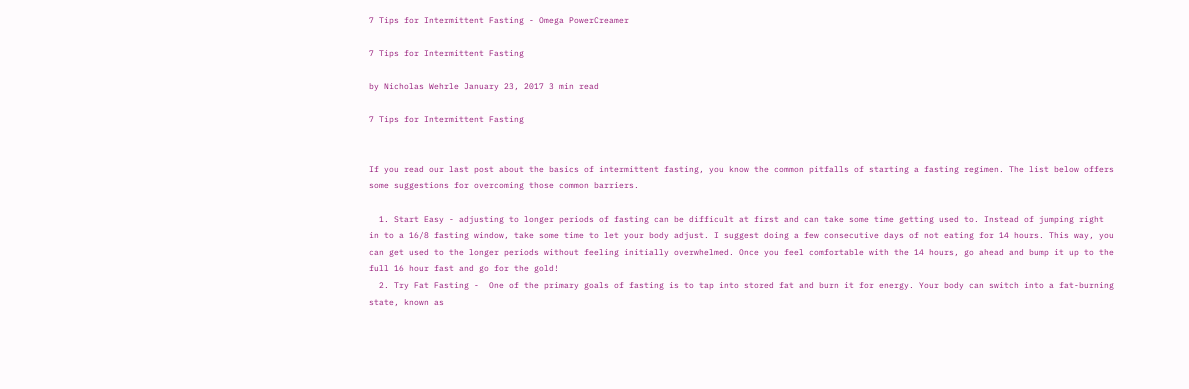7 Tips for Intermittent Fasting - Omega PowerCreamer

7 Tips for Intermittent Fasting

by Nicholas Wehrle January 23, 2017 3 min read

7 Tips for Intermittent Fasting


If you read our last post about the basics of intermittent fasting, you know the common pitfalls of starting a fasting regimen. The list below offers some suggestions for overcoming those common barriers.

  1. Start Easy - adjusting to longer periods of fasting can be difficult at first and can take some time getting used to. Instead of jumping right in to a 16/8 fasting window, take some time to let your body adjust. I suggest doing a few consecutive days of not eating for 14 hours. This way, you can get used to the longer periods without feeling initially overwhelmed. Once you feel comfortable with the 14 hours, go ahead and bump it up to the full 16 hour fast and go for the gold!
  2. Try Fat Fasting -  One of the primary goals of fasting is to tap into stored fat and burn it for energy. Your body can switch into a fat-burning state, known as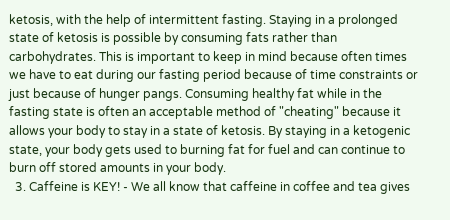ketosis, with the help of intermittent fasting. Staying in a prolonged state of ketosis is possible by consuming fats rather than carbohydrates. This is important to keep in mind because often times we have to eat during our fasting period because of time constraints or just because of hunger pangs. Consuming healthy fat while in the fasting state is often an acceptable method of "cheating" because it allows your body to stay in a state of ketosis. By staying in a ketogenic state, your body gets used to burning fat for fuel and can continue to burn off stored amounts in your body.
  3. Caffeine is KEY! - We all know that caffeine in coffee and tea gives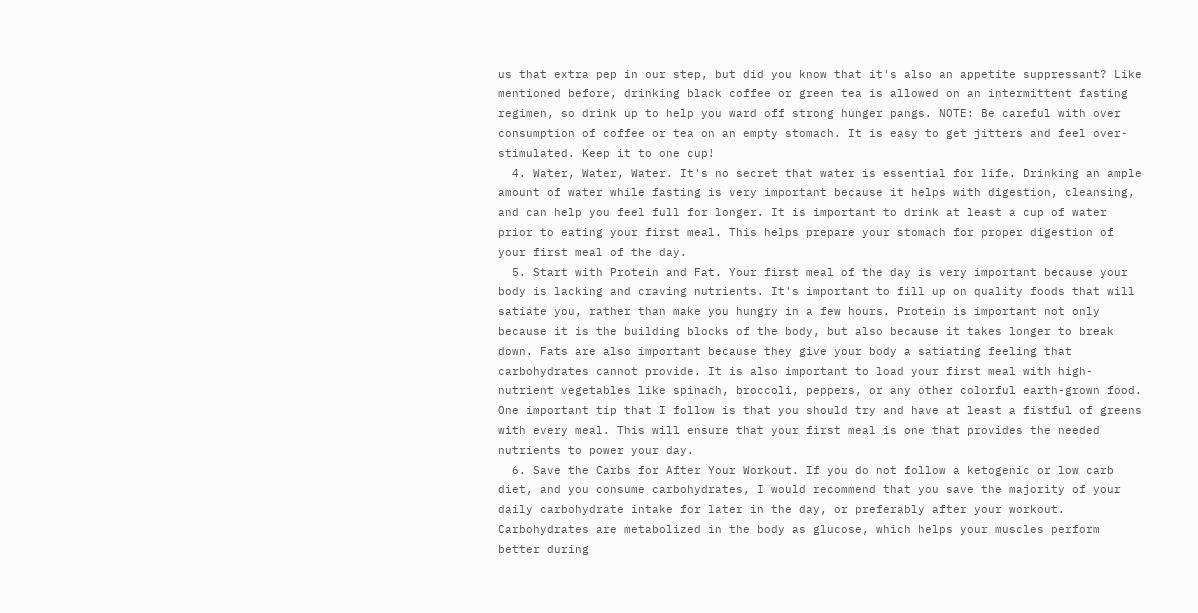us that extra pep in our step, but did you know that it's also an appetite suppressant? Like mentioned before, drinking black coffee or green tea is allowed on an intermittent fasting regimen, so drink up to help you ward off strong hunger pangs. NOTE: Be careful with over consumption of coffee or tea on an empty stomach. It is easy to get jitters and feel over-stimulated. Keep it to one cup!
  4. Water, Water, Water. It's no secret that water is essential for life. Drinking an ample amount of water while fasting is very important because it helps with digestion, cleansing, and can help you feel full for longer. It is important to drink at least a cup of water prior to eating your first meal. This helps prepare your stomach for proper digestion of your first meal of the day.
  5. Start with Protein and Fat. Your first meal of the day is very important because your body is lacking and craving nutrients. It's important to fill up on quality foods that will satiate you, rather than make you hungry in a few hours. Protein is important not only because it is the building blocks of the body, but also because it takes longer to break down. Fats are also important because they give your body a satiating feeling that carbohydrates cannot provide. It is also important to load your first meal with high-nutrient vegetables like spinach, broccoli, peppers, or any other colorful earth-grown food. One important tip that I follow is that you should try and have at least a fistful of greens with every meal. This will ensure that your first meal is one that provides the needed nutrients to power your day.
  6. Save the Carbs for After Your Workout. If you do not follow a ketogenic or low carb diet, and you consume carbohydrates, I would recommend that you save the majority of your daily carbohydrate intake for later in the day, or preferably after your workout. Carbohydrates are metabolized in the body as glucose, which helps your muscles perform better during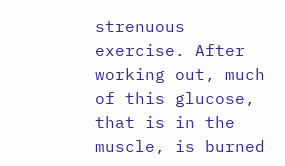strenuous exercise. After working out, much of this glucose, that is in the muscle, is burned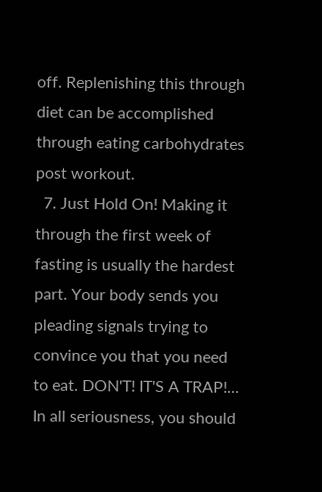off. Replenishing this through diet can be accomplished through eating carbohydrates post workout.
  7. Just Hold On! Making it through the first week of fasting is usually the hardest part. Your body sends you pleading signals trying to convince you that you need to eat. DON'T! IT'S A TRAP!... In all seriousness, you should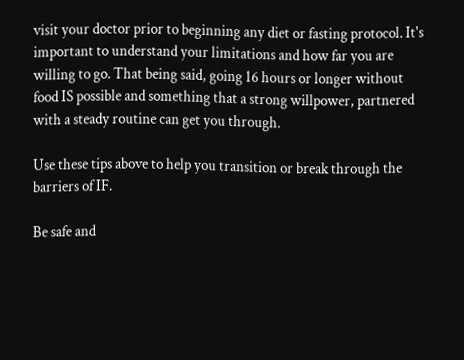visit your doctor prior to beginning any diet or fasting protocol. It's important to understand your limitations and how far you are willing to go. That being said, going 16 hours or longer without food IS possible and something that a strong willpower, partnered with a steady routine can get you through.

Use these tips above to help you transition or break through the barriers of IF.

Be safe and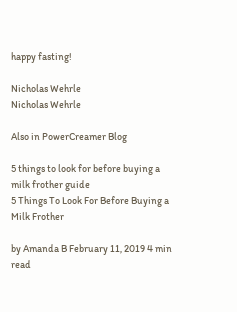happy fasting!

Nicholas Wehrle
Nicholas Wehrle

Also in PowerCreamer Blog

5 things to look for before buying a milk frother guide
5 Things To Look For Before Buying a Milk Frother

by Amanda B February 11, 2019 4 min read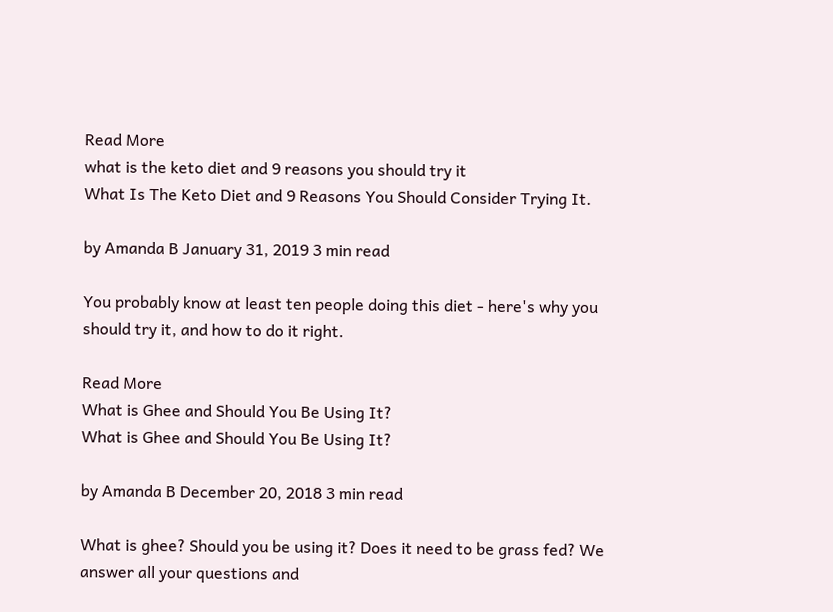Read More
what is the keto diet and 9 reasons you should try it
What Is The Keto Diet and 9 Reasons You Should Consider Trying It.

by Amanda B January 31, 2019 3 min read

You probably know at least ten people doing this diet - here's why you should try it, and how to do it right.

Read More
What is Ghee and Should You Be Using It?
What is Ghee and Should You Be Using It?

by Amanda B December 20, 2018 3 min read

What is ghee? Should you be using it? Does it need to be grass fed? We answer all your questions and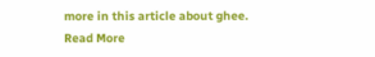more in this article about ghee.
Read More